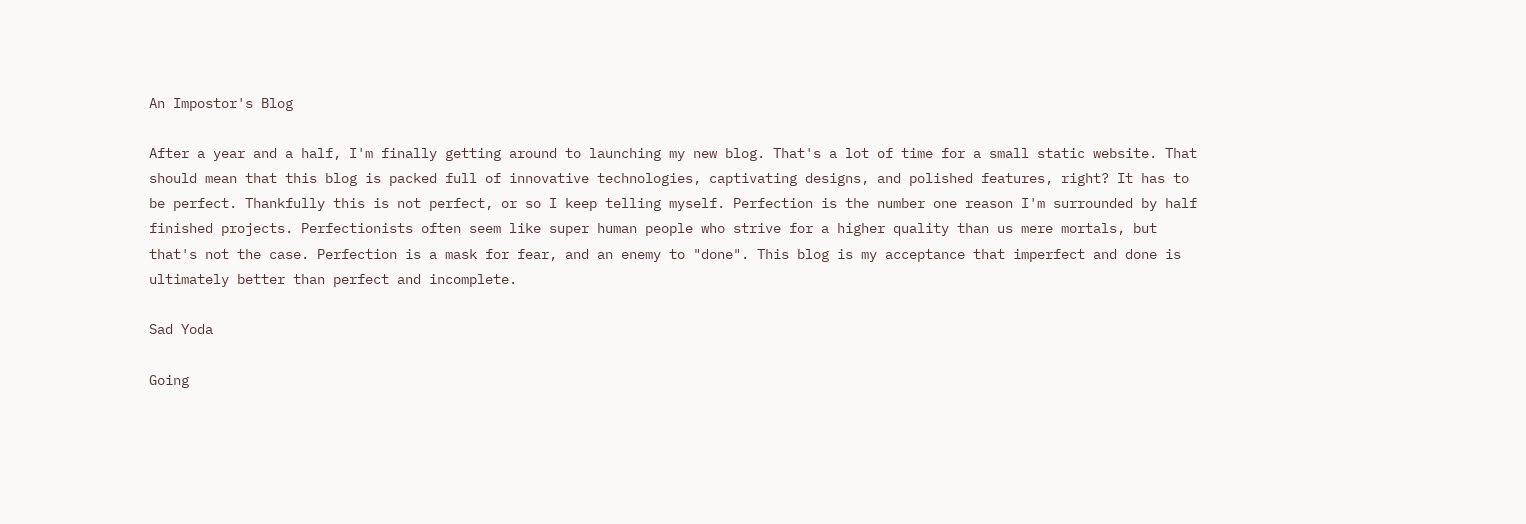An Impostor's Blog

After a year and a half, I'm finally getting around to launching my new blog. That's a lot of time for a small static website. That should mean that this blog is packed full of innovative technologies, captivating designs, and polished features, right? It has to be perfect. Thankfully this is not perfect, or so I keep telling myself. Perfection is the number one reason I'm surrounded by half finished projects. Perfectionists often seem like super human people who strive for a higher quality than us mere mortals, but that's not the case. Perfection is a mask for fear, and an enemy to "done". This blog is my acceptance that imperfect and done is ultimately better than perfect and incomplete.

Sad Yoda

Going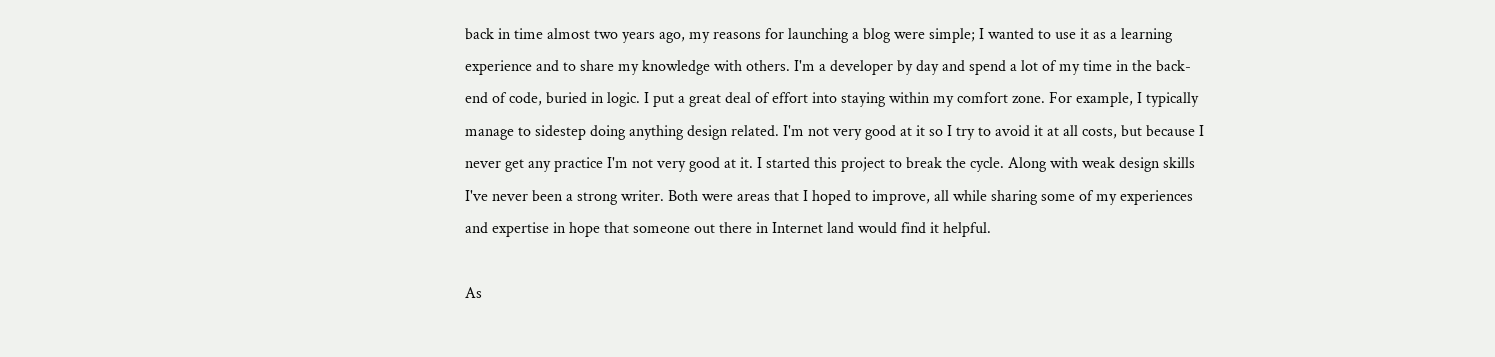back in time almost two years ago, my reasons for launching a blog were simple; I wanted to use it as a learning experience and to share my knowledge with others. I'm a developer by day and spend a lot of my time in the back-end of code, buried in logic. I put a great deal of effort into staying within my comfort zone. For example, I typically manage to sidestep doing anything design related. I'm not very good at it so I try to avoid it at all costs, but because I never get any practice I'm not very good at it. I started this project to break the cycle. Along with weak design skills I've never been a strong writer. Both were areas that I hoped to improve, all while sharing some of my experiences and expertise in hope that someone out there in Internet land would find it helpful.

As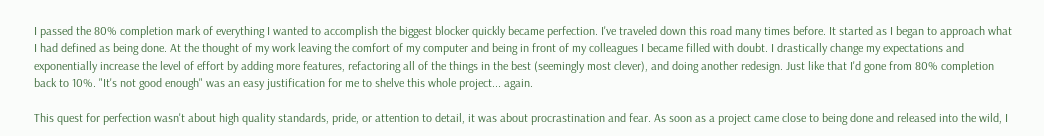I passed the 80% completion mark of everything I wanted to accomplish the biggest blocker quickly became perfection. I've traveled down this road many times before. It started as I began to approach what I had defined as being done. At the thought of my work leaving the comfort of my computer and being in front of my colleagues I became filled with doubt. I drastically change my expectations and exponentially increase the level of effort by adding more features, refactoring all of the things in the best (seemingly most clever), and doing another redesign. Just like that I'd gone from 80% completion back to 10%. "It's not good enough" was an easy justification for me to shelve this whole project... again.

This quest for perfection wasn't about high quality standards, pride, or attention to detail, it was about procrastination and fear. As soon as a project came close to being done and released into the wild, I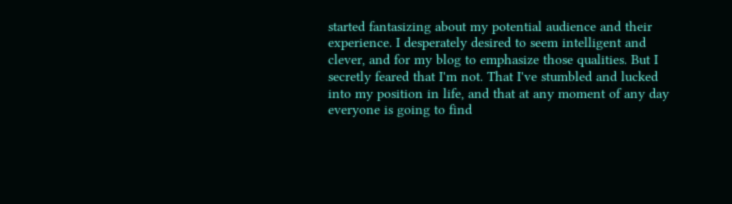started fantasizing about my potential audience and their experience. I desperately desired to seem intelligent and clever, and for my blog to emphasize those qualities. But I secretly feared that I'm not. That I've stumbled and lucked into my position in life, and that at any moment of any day everyone is going to find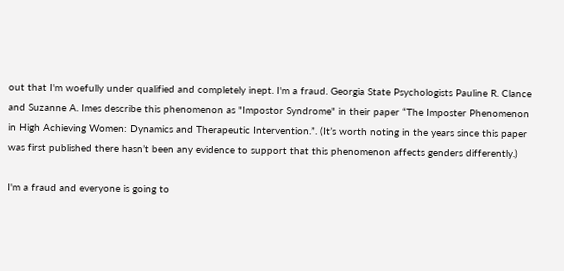out that I'm woefully under qualified and completely inept. I'm a fraud. Georgia State Psychologists Pauline R. Clance and Suzanne A. Imes describe this phenomenon as "Impostor Syndrome" in their paper “The Imposter Phenomenon in High Achieving Women: Dynamics and Therapeutic Intervention.”. (It’s worth noting in the years since this paper was first published there hasn’t been any evidence to support that this phenomenon affects genders differently.)

I'm a fraud and everyone is going to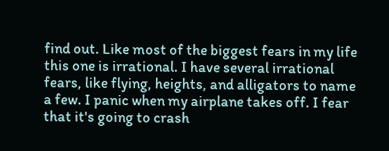find out. Like most of the biggest fears in my life this one is irrational. I have several irrational fears, like flying, heights, and alligators to name a few. I panic when my airplane takes off. I fear that it's going to crash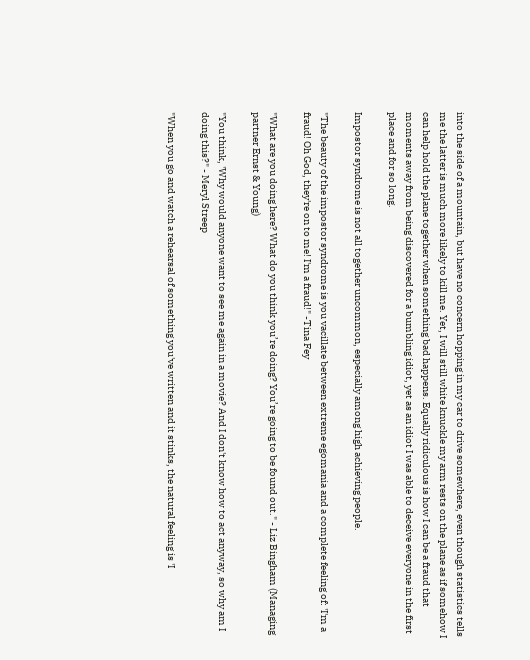into the side of a mountain, but have no concern hopping in my car to drive somewhere, even though statistics tells me the latter is much more likely to kill me. Yet, I will still white knuckle my arm rests on the plane as if somehow I can help hold the plane together when something bad happens. Equally ridiculous is how I can be a fraud that moments away from being discovered for a bumbling idiot, yet as an idiot I was able to deceive everyone in the first place and for so long.

Impostor syndrome is not all together uncommon, especially among high achieving people.

"The beauty of the impostor syndrome is you vacillate between extreme egomania and a complete feeling of: 'I'm a fraud! Oh God, they're on to me! I'm a fraud!" -Tina Fey

"What are you doing here? What do you think you’re doing? You’re going to be found out." - Liz Bingham (Managing partner Ernst & Young)

"You think, 'Why would anyone want to see me again in a movie? And I don't know how to act anyway, so why am I doing this?" - Meryl Streep

"When you go and watch a rehearsal of something you've written and it stinks, the natural feeling is 'I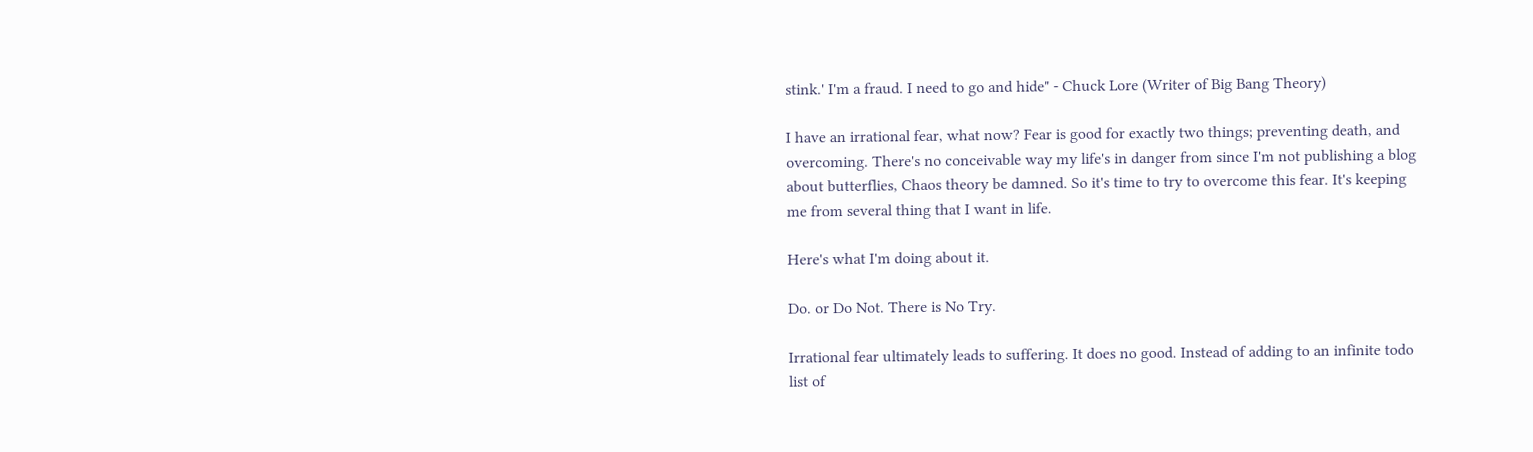stink.' I'm a fraud. I need to go and hide" - Chuck Lore (Writer of Big Bang Theory)

I have an irrational fear, what now? Fear is good for exactly two things; preventing death, and overcoming. There's no conceivable way my life's in danger from since I'm not publishing a blog about butterflies, Chaos theory be damned. So it's time to try to overcome this fear. It's keeping me from several thing that I want in life.

Here's what I'm doing about it.

Do. or Do Not. There is No Try.

Irrational fear ultimately leads to suffering. It does no good. Instead of adding to an infinite todo list of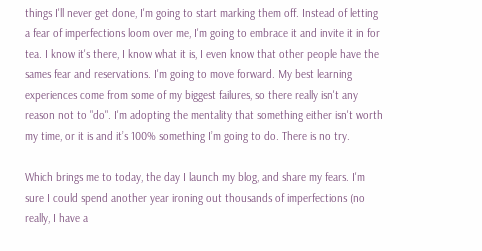things I'll never get done, I'm going to start marking them off. Instead of letting a fear of imperfections loom over me, I'm going to embrace it and invite it in for tea. I know it's there, I know what it is, I even know that other people have the sames fear and reservations. I'm going to move forward. My best learning experiences come from some of my biggest failures, so there really isn't any reason not to "do". I'm adopting the mentality that something either isn't worth my time, or it is and it’s 100% something I’m going to do. There is no try.

Which brings me to today, the day I launch my blog, and share my fears. I'm sure I could spend another year ironing out thousands of imperfections (no really, I have a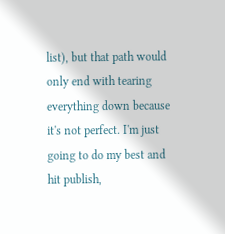list), but that path would only end with tearing everything down because it's not perfect. I'm just going to do my best and hit publish,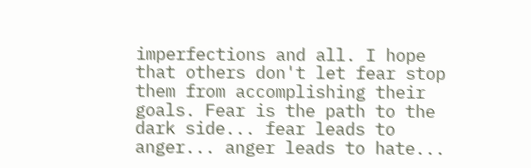imperfections and all. I hope that others don't let fear stop them from accomplishing their goals. Fear is the path to the dark side... fear leads to anger... anger leads to hate...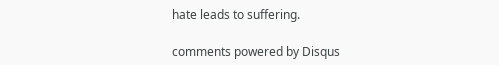hate leads to suffering.

comments powered by Disqus